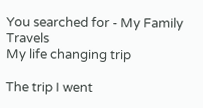You searched for - My Family Travels
My life changing trip

The trip I went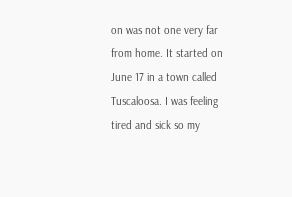on was not one very far from home. It started on June 17 in a town called Tuscaloosa. I was feeling tired and sick so my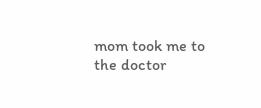mom took me to the doctor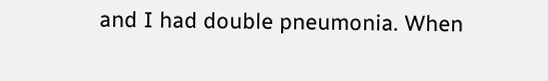and I had double pneumonia. When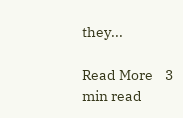they...

Read More    3 min read